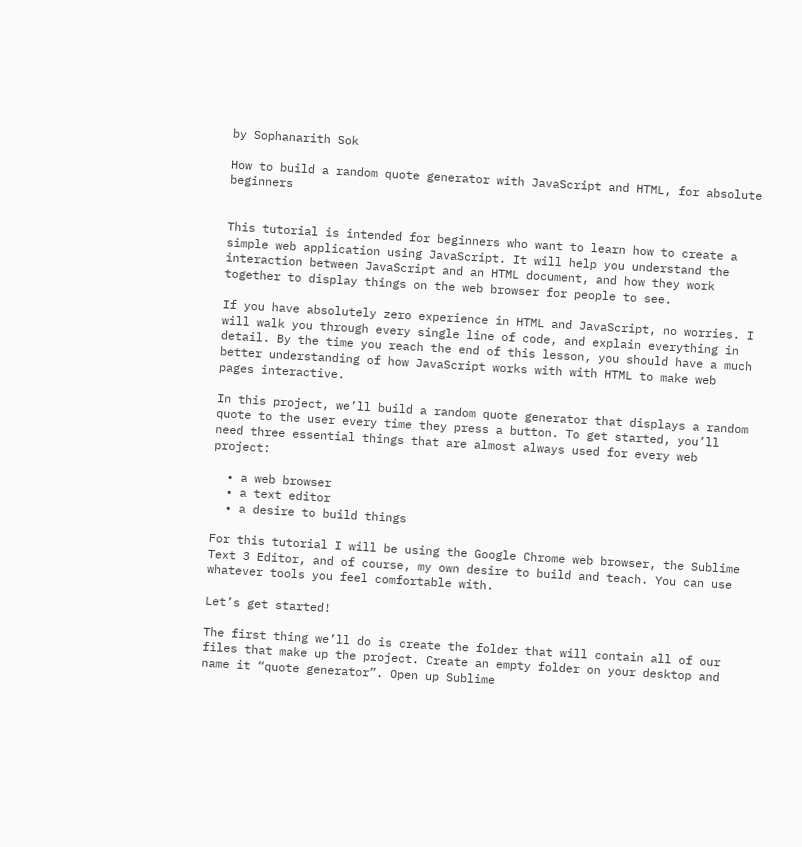by Sophanarith Sok

How to build a random quote generator with JavaScript and HTML, for absolute beginners


This tutorial is intended for beginners who want to learn how to create a simple web application using JavaScript. It will help you understand the interaction between JavaScript and an HTML document, and how they work together to display things on the web browser for people to see.

If you have absolutely zero experience in HTML and JavaScript, no worries. I will walk you through every single line of code, and explain everything in detail. By the time you reach the end of this lesson, you should have a much better understanding of how JavaScript works with with HTML to make web pages interactive.

In this project, we’ll build a random quote generator that displays a random quote to the user every time they press a button. To get started, you’ll need three essential things that are almost always used for every web project:

  • a web browser
  • a text editor
  • a desire to build things

For this tutorial I will be using the Google Chrome web browser, the Sublime Text 3 Editor, and of course, my own desire to build and teach. You can use whatever tools you feel comfortable with.

Let’s get started!

The first thing we’ll do is create the folder that will contain all of our files that make up the project. Create an empty folder on your desktop and name it “quote generator”. Open up Sublime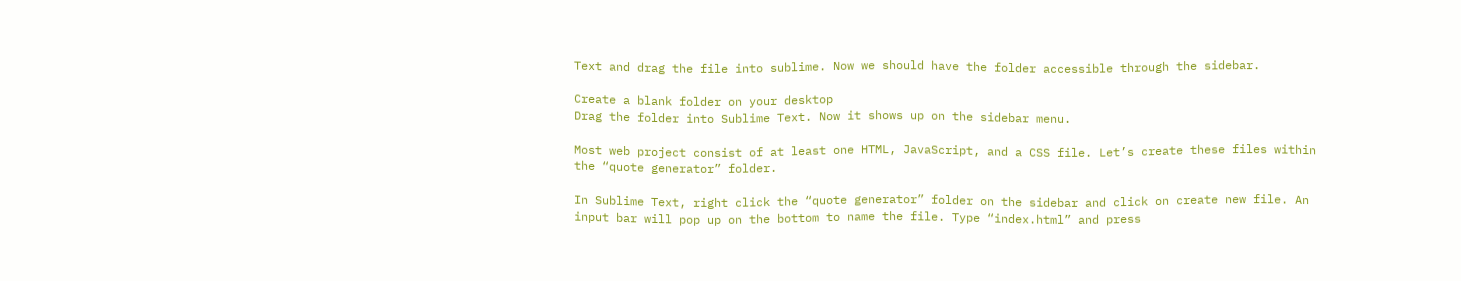Text and drag the file into sublime. Now we should have the folder accessible through the sidebar.

Create a blank folder on your desktop
Drag the folder into Sublime Text. Now it shows up on the sidebar menu.

Most web project consist of at least one HTML, JavaScript, and a CSS file. Let’s create these files within the “quote generator” folder.

In Sublime Text, right click the “quote generator” folder on the sidebar and click on create new file. An input bar will pop up on the bottom to name the file. Type “index.html” and press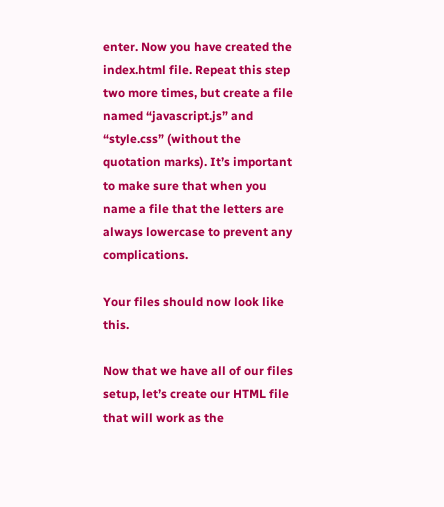enter. Now you have created the index.html file. Repeat this step two more times, but create a file named “javascript.js” and “style.css” (without the quotation marks). It’s important to make sure that when you name a file that the letters are always lowercase to prevent any complications.

Your files should now look like this.

Now that we have all of our files setup, let’s create our HTML file that will work as the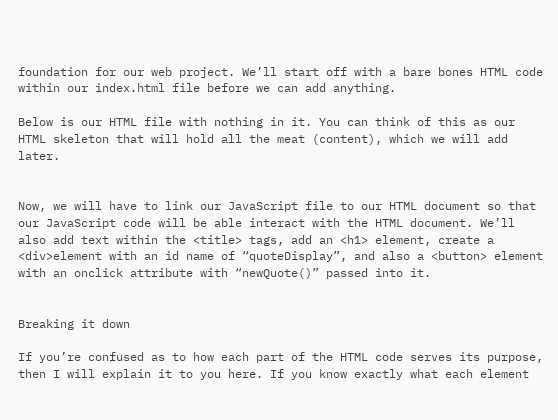foundation for our web project. We’ll start off with a bare bones HTML code within our index.html file before we can add anything.

Below is our HTML file with nothing in it. You can think of this as our HTML skeleton that will hold all the meat (content), which we will add later.


Now, we will have to link our JavaScript file to our HTML document so that our JavaScript code will be able interact with the HTML document. We’ll also add text within the <title> tags, add an <h1> element, create a <div>element with an id name of “quoteDisplay”, and also a <button> element with an onclick attribute with “newQuote()” passed into it.


Breaking it down

If you’re confused as to how each part of the HTML code serves its purpose, then I will explain it to you here. If you know exactly what each element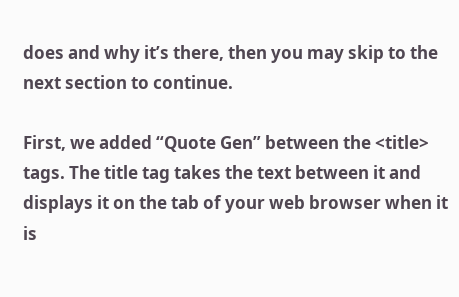does and why it’s there, then you may skip to the next section to continue.

First, we added “Quote Gen” between the <title> tags. The title tag takes the text between it and displays it on the tab of your web browser when it is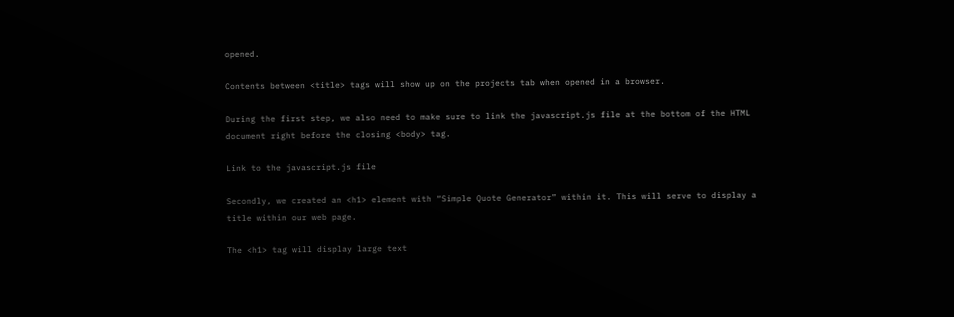opened.

Contents between <title> tags will show up on the projects tab when opened in a browser.

During the first step, we also need to make sure to link the javascript.js file at the bottom of the HTML document right before the closing <body> tag.

Link to the javascript.js file

Secondly, we created an <h1> element with “Simple Quote Generator” within it. This will serve to display a title within our web page.

The <h1> tag will display large text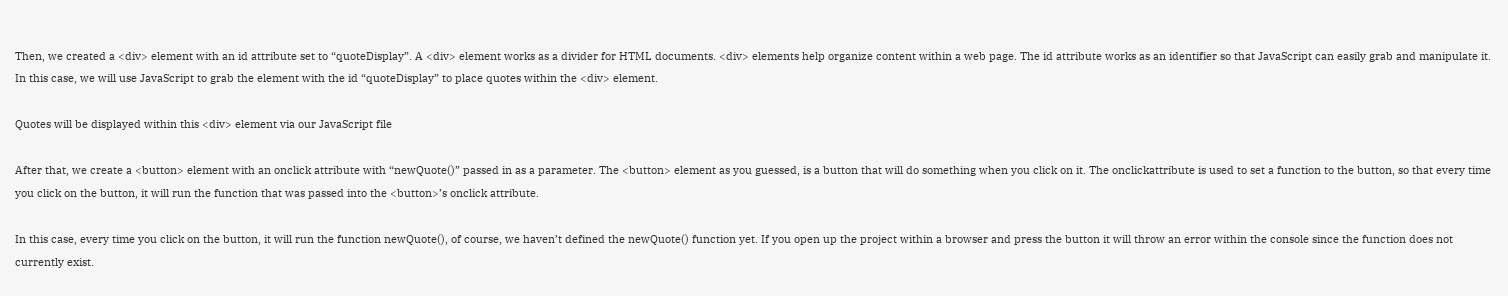Then, we created a <div> element with an id attribute set to “quoteDisplay”. A <div> element works as a divider for HTML documents. <div> elements help organize content within a web page. The id attribute works as an identifier so that JavaScript can easily grab and manipulate it. In this case, we will use JavaScript to grab the element with the id “quoteDisplay” to place quotes within the <div> element.

Quotes will be displayed within this <div> element via our JavaScript file

After that, we create a <button> element with an onclick attribute with “newQuote()” passed in as a parameter. The <button> element as you guessed, is a button that will do something when you click on it. The onclickattribute is used to set a function to the button, so that every time you click on the button, it will run the function that was passed into the <button>’s onclick attribute.

In this case, every time you click on the button, it will run the function newQuote(), of course, we haven’t defined the newQuote() function yet. If you open up the project within a browser and press the button it will throw an error within the console since the function does not currently exist.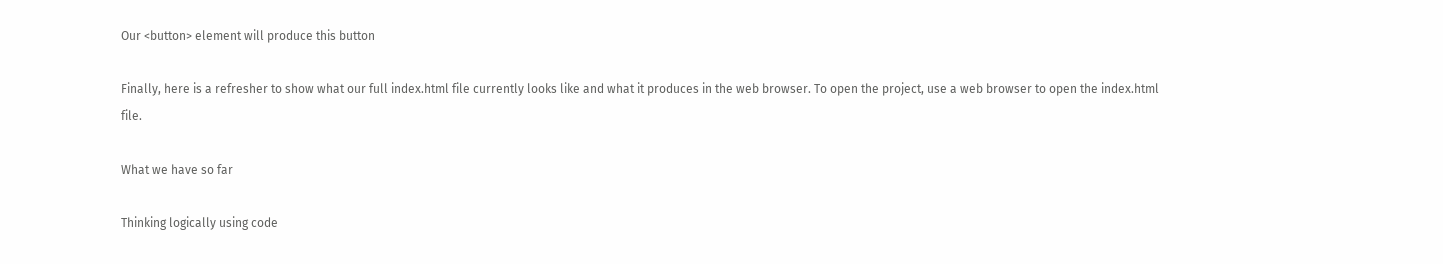Our <button> element will produce this button

Finally, here is a refresher to show what our full index.html file currently looks like and what it produces in the web browser. To open the project, use a web browser to open the index.html file.

What we have so far

Thinking logically using code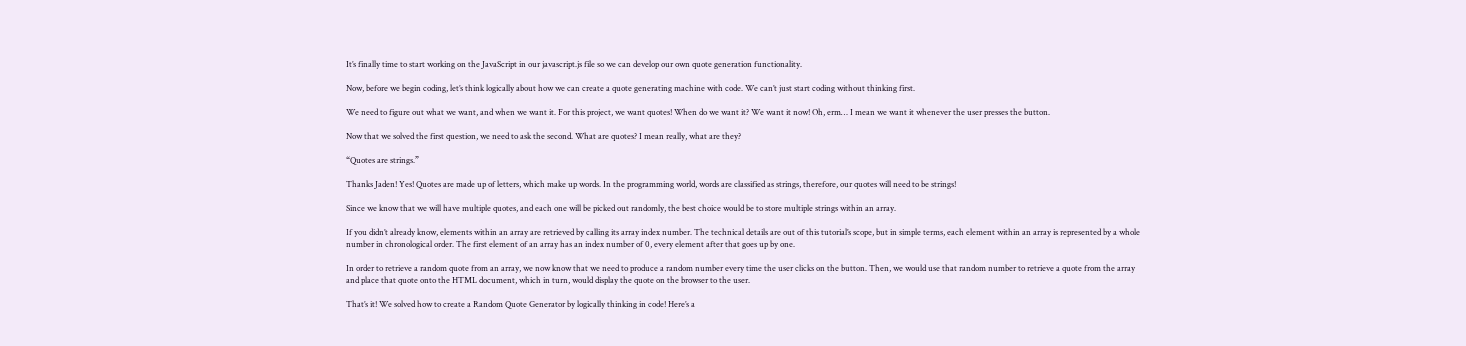It’s finally time to start working on the JavaScript in our javascript.js file so we can develop our own quote generation functionality.

Now, before we begin coding, let’s think logically about how we can create a quote generating machine with code. We can’t just start coding without thinking first.

We need to figure out what we want, and when we want it. For this project, we want quotes! When do we want it? We want it now! Oh, erm… I mean we want it whenever the user presses the button.

Now that we solved the first question, we need to ask the second. What are quotes? I mean really, what are they?

“Quotes are strings.”

Thanks Jaden! Yes! Quotes are made up of letters, which make up words. In the programming world, words are classified as strings, therefore, our quotes will need to be strings!

Since we know that we will have multiple quotes, and each one will be picked out randomly, the best choice would be to store multiple strings within an array.

If you didn’t already know, elements within an array are retrieved by calling its array index number. The technical details are out of this tutorial’s scope, but in simple terms, each element within an array is represented by a whole number in chronological order. The first element of an array has an index number of 0, every element after that goes up by one.

In order to retrieve a random quote from an array, we now know that we need to produce a random number every time the user clicks on the button. Then, we would use that random number to retrieve a quote from the array and place that quote onto the HTML document, which in turn, would display the quote on the browser to the user.

That’s it! We solved how to create a Random Quote Generator by logically thinking in code! Here’s a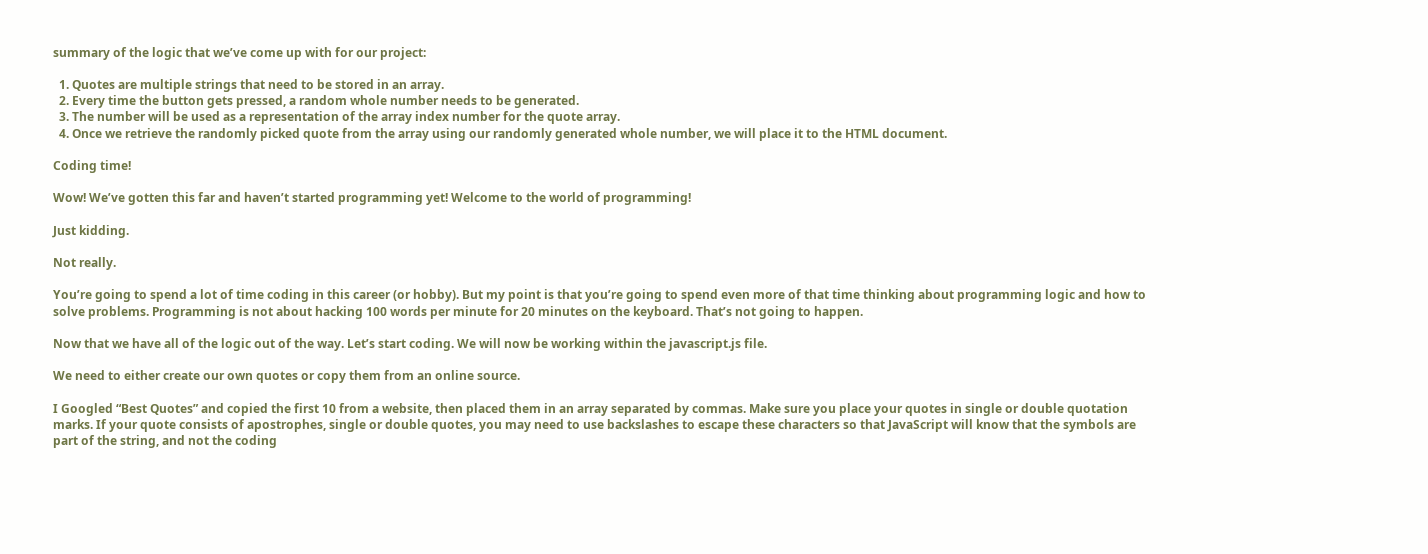summary of the logic that we’ve come up with for our project:

  1. Quotes are multiple strings that need to be stored in an array.
  2. Every time the button gets pressed, a random whole number needs to be generated.
  3. The number will be used as a representation of the array index number for the quote array.
  4. Once we retrieve the randomly picked quote from the array using our randomly generated whole number, we will place it to the HTML document.

Coding time!

Wow! We’ve gotten this far and haven’t started programming yet! Welcome to the world of programming!

Just kidding.

Not really.

You’re going to spend a lot of time coding in this career (or hobby). But my point is that you’re going to spend even more of that time thinking about programming logic and how to solve problems. Programming is not about hacking 100 words per minute for 20 minutes on the keyboard. That’s not going to happen.

Now that we have all of the logic out of the way. Let’s start coding. We will now be working within the javascript.js file.

We need to either create our own quotes or copy them from an online source.

I Googled “Best Quotes” and copied the first 10 from a website, then placed them in an array separated by commas. Make sure you place your quotes in single or double quotation marks. If your quote consists of apostrophes, single or double quotes, you may need to use backslashes to escape these characters so that JavaScript will know that the symbols are part of the string, and not the coding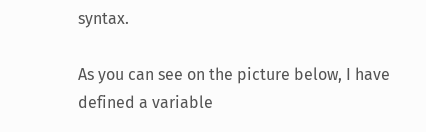syntax.

As you can see on the picture below, I have defined a variable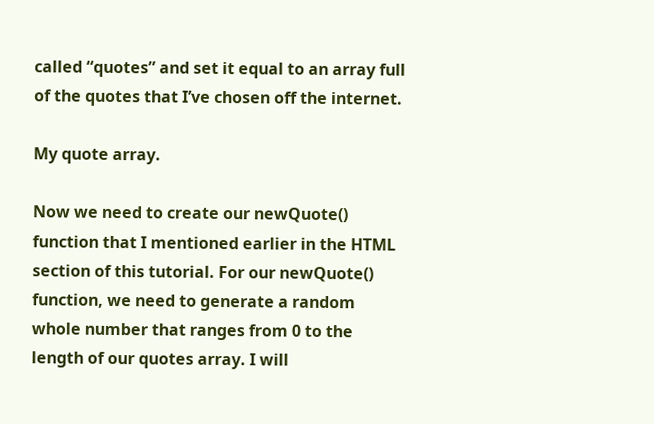called “quotes” and set it equal to an array full of the quotes that I’ve chosen off the internet.

My quote array.

Now we need to create our newQuote() function that I mentioned earlier in the HTML section of this tutorial. For our newQuote() function, we need to generate a random whole number that ranges from 0 to the length of our quotes array. I will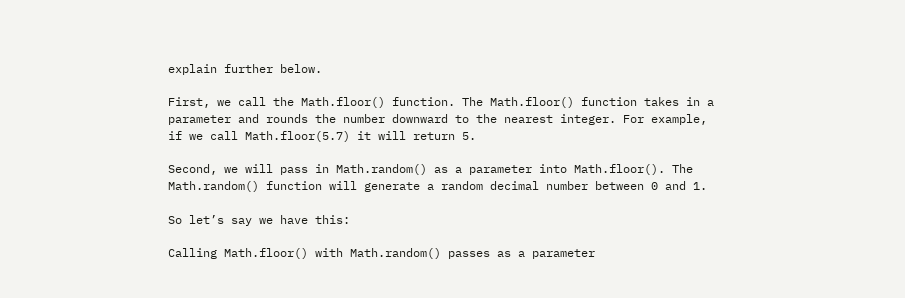explain further below.

First, we call the Math.floor() function. The Math.floor() function takes in a parameter and rounds the number downward to the nearest integer. For example, if we call Math.floor(5.7) it will return 5.

Second, we will pass in Math.random() as a parameter into Math.floor(). The Math.random() function will generate a random decimal number between 0 and 1.

So let’s say we have this:

Calling Math.floor() with Math.random() passes as a parameter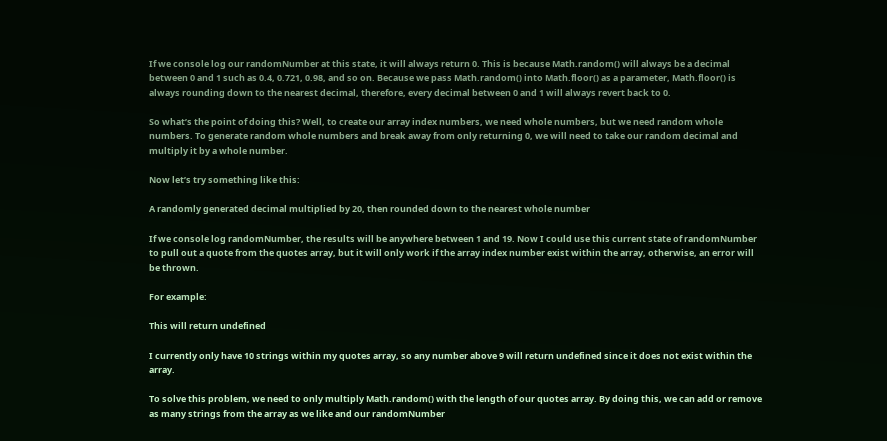If we console log our randomNumber at this state, it will always return 0. This is because Math.random() will always be a decimal between 0 and 1 such as 0.4, 0.721, 0.98, and so on. Because we pass Math.random() into Math.floor() as a parameter, Math.floor() is always rounding down to the nearest decimal, therefore, every decimal between 0 and 1 will always revert back to 0.

So what’s the point of doing this? Well, to create our array index numbers, we need whole numbers, but we need random whole numbers. To generate random whole numbers and break away from only returning 0, we will need to take our random decimal and multiply it by a whole number.

Now let’s try something like this:

A randomly generated decimal multiplied by 20, then rounded down to the nearest whole number

If we console log randomNumber, the results will be anywhere between 1 and 19. Now I could use this current state of randomNumber to pull out a quote from the quotes array, but it will only work if the array index number exist within the array, otherwise, an error will be thrown.

For example:

This will return undefined

I currently only have 10 strings within my quotes array, so any number above 9 will return undefined since it does not exist within the array.

To solve this problem, we need to only multiply Math.random() with the length of our quotes array. By doing this, we can add or remove as many strings from the array as we like and our randomNumber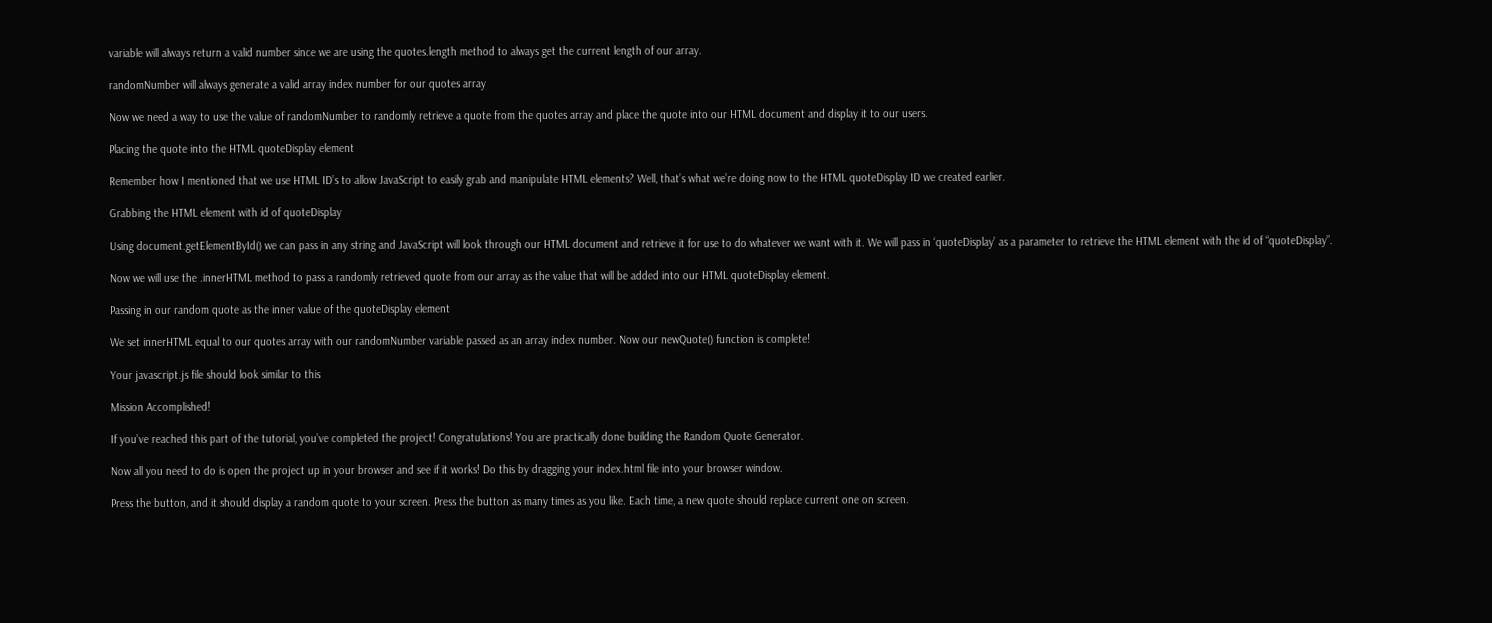variable will always return a valid number since we are using the quotes.length method to always get the current length of our array.

randomNumber will always generate a valid array index number for our quotes array

Now we need a way to use the value of randomNumber to randomly retrieve a quote from the quotes array and place the quote into our HTML document and display it to our users.

Placing the quote into the HTML quoteDisplay element

Remember how I mentioned that we use HTML ID’s to allow JavaScript to easily grab and manipulate HTML elements? Well, that’s what we’re doing now to the HTML quoteDisplay ID we created earlier.

Grabbing the HTML element with id of quoteDisplay

Using document.getElementById() we can pass in any string and JavaScript will look through our HTML document and retrieve it for use to do whatever we want with it. We will pass in ‘quoteDisplay’ as a parameter to retrieve the HTML element with the id of “quoteDisplay”.

Now we will use the .innerHTML method to pass a randomly retrieved quote from our array as the value that will be added into our HTML quoteDisplay element.

Passing in our random quote as the inner value of the quoteDisplay element

We set innerHTML equal to our quotes array with our randomNumber variable passed as an array index number. Now our newQuote() function is complete!

Your javascript.js file should look similar to this

Mission Accomplished!

If you’ve reached this part of the tutorial, you’ve completed the project! Congratulations! You are practically done building the Random Quote Generator.

Now all you need to do is open the project up in your browser and see if it works! Do this by dragging your index.html file into your browser window.

Press the button, and it should display a random quote to your screen. Press the button as many times as you like. Each time, a new quote should replace current one on screen.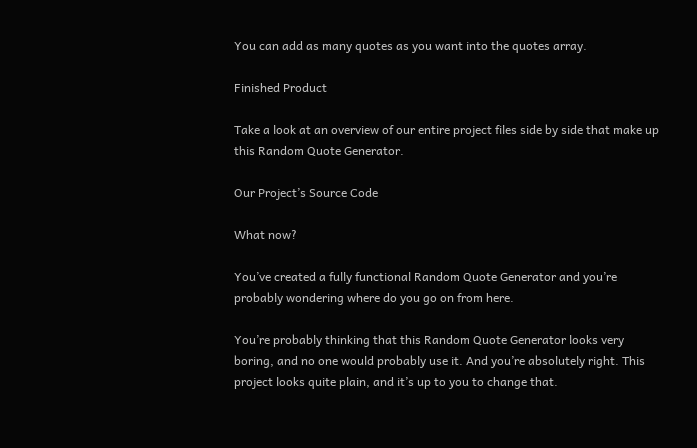You can add as many quotes as you want into the quotes array.

Finished Product

Take a look at an overview of our entire project files side by side that make up this Random Quote Generator.

Our Project’s Source Code

What now?

You’ve created a fully functional Random Quote Generator and you’re probably wondering where do you go on from here.

You’re probably thinking that this Random Quote Generator looks very boring, and no one would probably use it. And you’re absolutely right. This project looks quite plain, and it’s up to you to change that.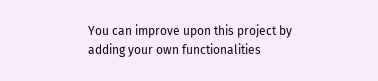You can improve upon this project by adding your own functionalities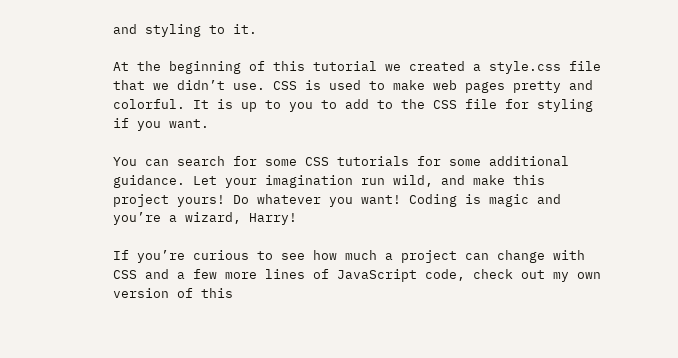and styling to it.

At the beginning of this tutorial we created a style.css file that we didn’t use. CSS is used to make web pages pretty and colorful. It is up to you to add to the CSS file for styling if you want.

You can search for some CSS tutorials for some additional guidance. Let your imagination run wild, and make this project yours! Do whatever you want! Coding is magic and you’re a wizard, Harry!

If you’re curious to see how much a project can change with CSS and a few more lines of JavaScript code, check out my own version of this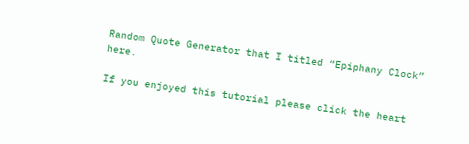Random Quote Generator that I titled “Epiphany Clock” here.

If you enjoyed this tutorial please click the heart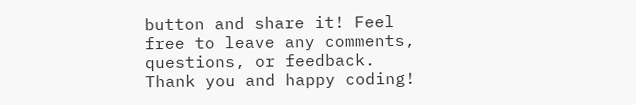button and share it! Feel free to leave any comments, questions, or feedback. Thank you and happy coding!